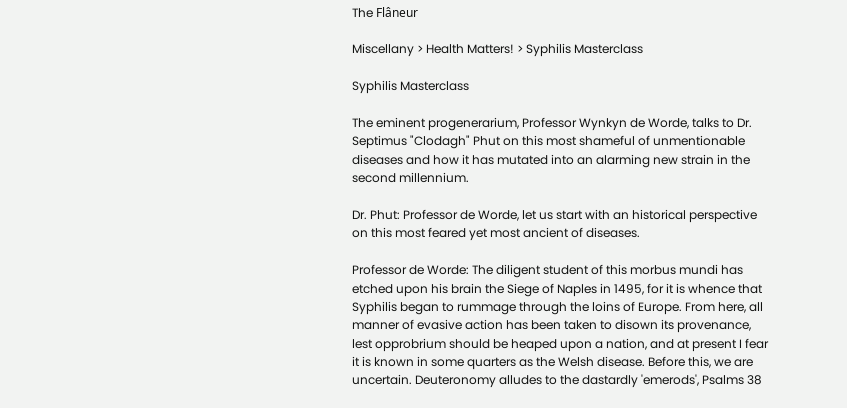The Flâneur

Miscellany > Health Matters! > Syphilis Masterclass

Syphilis Masterclass

The eminent progenerarium, Professor Wynkyn de Worde, talks to Dr. Septimus "Clodagh" Phut on this most shameful of unmentionable diseases and how it has mutated into an alarming new strain in the second millennium.

Dr. Phut: Professor de Worde, let us start with an historical perspective on this most feared yet most ancient of diseases.

Professor de Worde: The diligent student of this morbus mundi has etched upon his brain the Siege of Naples in 1495, for it is whence that Syphilis began to rummage through the loins of Europe. From here, all manner of evasive action has been taken to disown its provenance, lest opprobrium should be heaped upon a nation, and at present I fear it is known in some quarters as the Welsh disease. Before this, we are uncertain. Deuteronomy alludes to the dastardly 'emerods', Psalms 38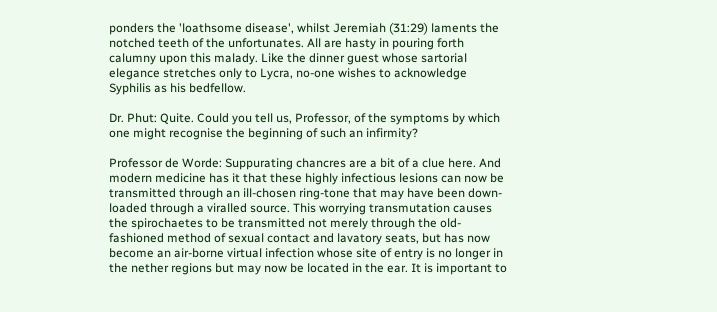ponders the 'loathsome disease', whilst Jeremiah (31:29) laments the notched teeth of the unfortunates. All are hasty in pouring forth calumny upon this malady. Like the dinner guest whose sartorial elegance stretches only to Lycra, no-one wishes to acknowledge Syphilis as his bedfellow.

Dr. Phut: Quite. Could you tell us, Professor, of the symptoms by which one might recognise the beginning of such an infirmity?

Professor de Worde: Suppurating chancres are a bit of a clue here. And modern medicine has it that these highly infectious lesions can now be transmitted through an ill-chosen ring-tone that may have been down-loaded through a viralled source. This worrying transmutation causes the spirochaetes to be transmitted not merely through the old-fashioned method of sexual contact and lavatory seats, but has now become an air-borne virtual infection whose site of entry is no longer in the nether regions but may now be located in the ear. It is important to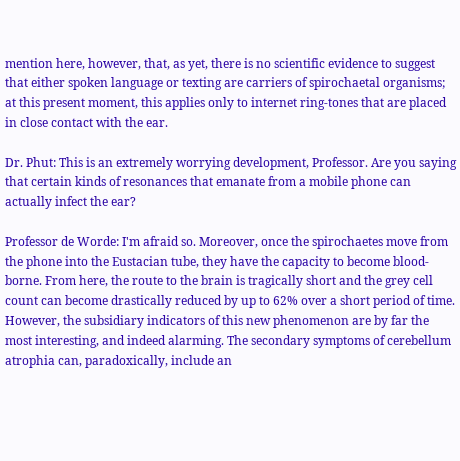mention here, however, that, as yet, there is no scientific evidence to suggest that either spoken language or texting are carriers of spirochaetal organisms; at this present moment, this applies only to internet ring-tones that are placed in close contact with the ear.

Dr. Phut: This is an extremely worrying development, Professor. Are you saying that certain kinds of resonances that emanate from a mobile phone can actually infect the ear?

Professor de Worde: I'm afraid so. Moreover, once the spirochaetes move from the phone into the Eustacian tube, they have the capacity to become blood-borne. From here, the route to the brain is tragically short and the grey cell count can become drastically reduced by up to 62% over a short period of time. However, the subsidiary indicators of this new phenomenon are by far the most interesting, and indeed alarming. The secondary symptoms of cerebellum atrophia can, paradoxically, include an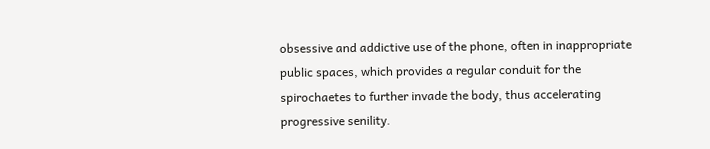obsessive and addictive use of the phone, often in inappropriate public spaces, which provides a regular conduit for the spirochaetes to further invade the body, thus accelerating progressive senility.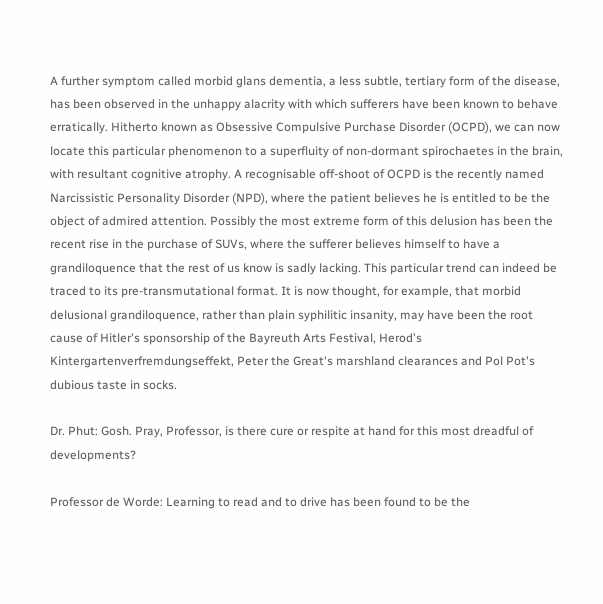A further symptom called morbid glans dementia, a less subtle, tertiary form of the disease, has been observed in the unhappy alacrity with which sufferers have been known to behave erratically. Hitherto known as Obsessive Compulsive Purchase Disorder (OCPD), we can now locate this particular phenomenon to a superfluity of non-dormant spirochaetes in the brain, with resultant cognitive atrophy. A recognisable off-shoot of OCPD is the recently named Narcissistic Personality Disorder (NPD), where the patient believes he is entitled to be the object of admired attention. Possibly the most extreme form of this delusion has been the recent rise in the purchase of SUVs, where the sufferer believes himself to have a grandiloquence that the rest of us know is sadly lacking. This particular trend can indeed be traced to its pre-transmutational format. It is now thought, for example, that morbid delusional grandiloquence, rather than plain syphilitic insanity, may have been the root cause of Hitler's sponsorship of the Bayreuth Arts Festival, Herod's Kintergartenverfremdungseffekt, Peter the Great's marshland clearances and Pol Pot's dubious taste in socks.

Dr. Phut: Gosh. Pray, Professor, is there cure or respite at hand for this most dreadful of developments?

Professor de Worde: Learning to read and to drive has been found to be the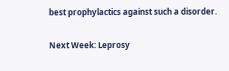best prophylactics against such a disorder.

Next Week: Leprosy